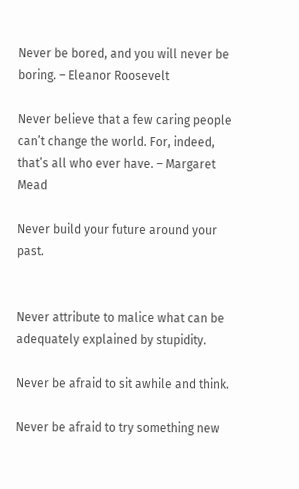Never be bored, and you will never be boring. – Eleanor Roosevelt

Never believe that a few caring people can’t change the world. For, indeed, that’s all who ever have. – Margaret Mead

Never build your future around your past.


Never attribute to malice what can be adequately explained by stupidity.

Never be afraid to sit awhile and think.

Never be afraid to try something new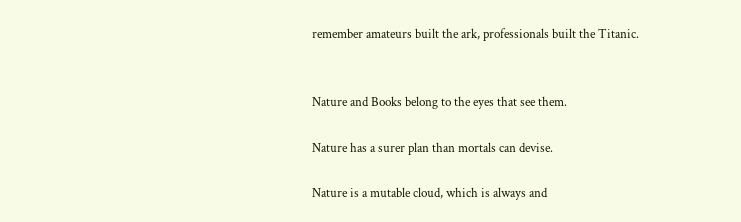remember amateurs built the ark, professionals built the Titanic.


Nature and Books belong to the eyes that see them.

Nature has a surer plan than mortals can devise.

Nature is a mutable cloud, which is always and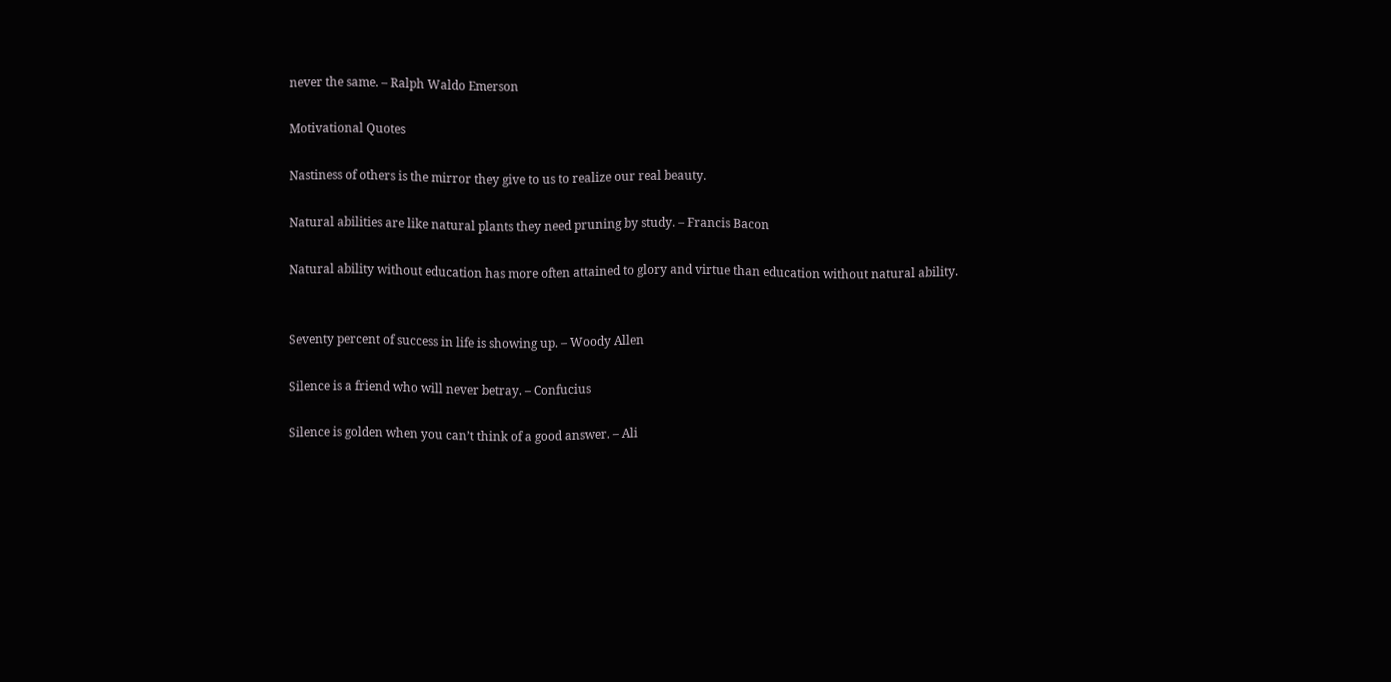never the same. – Ralph Waldo Emerson

Motivational Quotes

Nastiness of others is the mirror they give to us to realize our real beauty.

Natural abilities are like natural plants they need pruning by study. – Francis Bacon

Natural ability without education has more often attained to glory and virtue than education without natural ability.


Seventy percent of success in life is showing up. – Woody Allen

Silence is a friend who will never betray. – Confucius

Silence is golden when you can’t think of a good answer. – Ali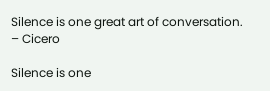Silence is one great art of conversation. – Cicero

Silence is one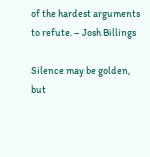of the hardest arguments to refute. – Josh Billings

Silence may be golden, but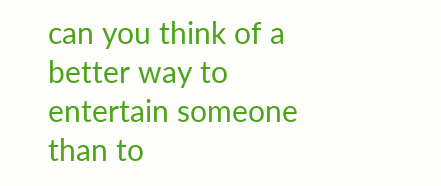can you think of a better way to entertain someone than to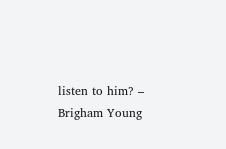listen to him? – Brigham Young